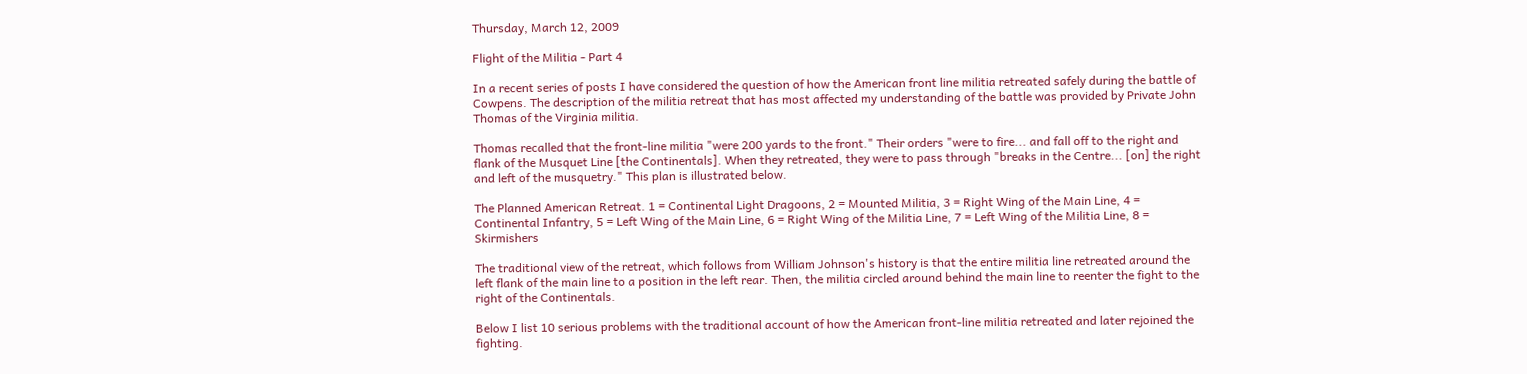Thursday, March 12, 2009

Flight of the Militia - Part 4

In a recent series of posts I have considered the question of how the American front line militia retreated safely during the battle of Cowpens. The description of the militia retreat that has most affected my understanding of the battle was provided by Private John Thomas of the Virginia militia.

Thomas recalled that the front-line militia "were 200 yards to the front." Their orders "were to fire... and fall off to the right and flank of the Musquet Line [the Continentals]. When they retreated, they were to pass through "breaks in the Centre... [on] the right and left of the musquetry." This plan is illustrated below.

The Planned American Retreat. 1 = Continental Light Dragoons, 2 = Mounted Militia, 3 = Right Wing of the Main Line, 4 = Continental Infantry, 5 = Left Wing of the Main Line, 6 = Right Wing of the Militia Line, 7 = Left Wing of the Militia Line, 8 = Skirmishers

The traditional view of the retreat, which follows from William Johnson's history is that the entire militia line retreated around the left flank of the main line to a position in the left rear. Then, the militia circled around behind the main line to reenter the fight to the right of the Continentals.

Below I list 10 serious problems with the traditional account of how the American front-line militia retreated and later rejoined the fighting.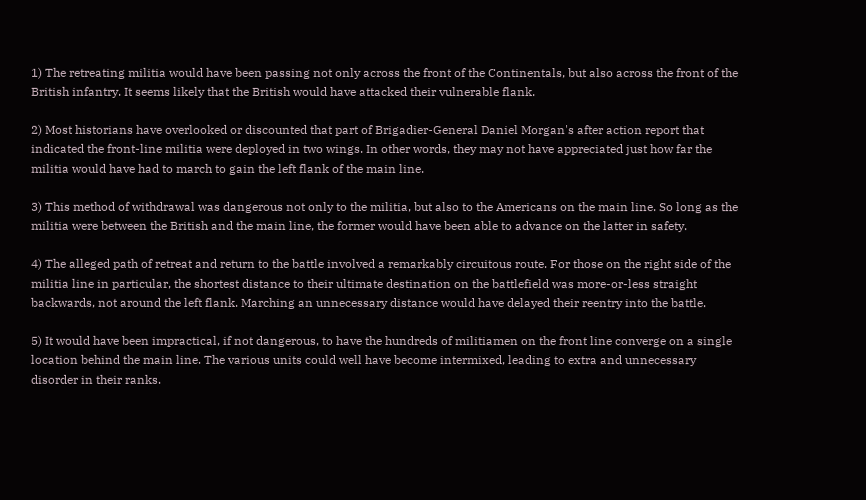1) The retreating militia would have been passing not only across the front of the Continentals, but also across the front of the British infantry. It seems likely that the British would have attacked their vulnerable flank.

2) Most historians have overlooked or discounted that part of Brigadier-General Daniel Morgan's after action report that indicated the front-line militia were deployed in two wings. In other words, they may not have appreciated just how far the militia would have had to march to gain the left flank of the main line.

3) This method of withdrawal was dangerous not only to the militia, but also to the Americans on the main line. So long as the militia were between the British and the main line, the former would have been able to advance on the latter in safety.

4) The alleged path of retreat and return to the battle involved a remarkably circuitous route. For those on the right side of the militia line in particular, the shortest distance to their ultimate destination on the battlefield was more-or-less straight backwards, not around the left flank. Marching an unnecessary distance would have delayed their reentry into the battle.

5) It would have been impractical, if not dangerous, to have the hundreds of militiamen on the front line converge on a single location behind the main line. The various units could well have become intermixed, leading to extra and unnecessary disorder in their ranks.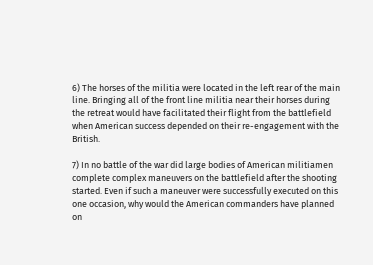6) The horses of the militia were located in the left rear of the main line. Bringing all of the front line militia near their horses during the retreat would have facilitated their flight from the battlefield when American success depended on their re-engagement with the British.

7) In no battle of the war did large bodies of American militiamen complete complex maneuvers on the battlefield after the shooting started. Even if such a maneuver were successfully executed on this one occasion, why would the American commanders have planned on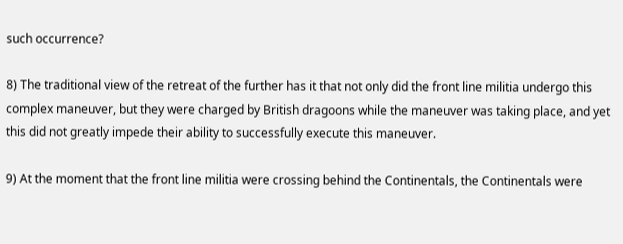such occurrence?

8) The traditional view of the retreat of the further has it that not only did the front line militia undergo this complex maneuver, but they were charged by British dragoons while the maneuver was taking place, and yet this did not greatly impede their ability to successfully execute this maneuver.

9) At the moment that the front line militia were crossing behind the Continentals, the Continentals were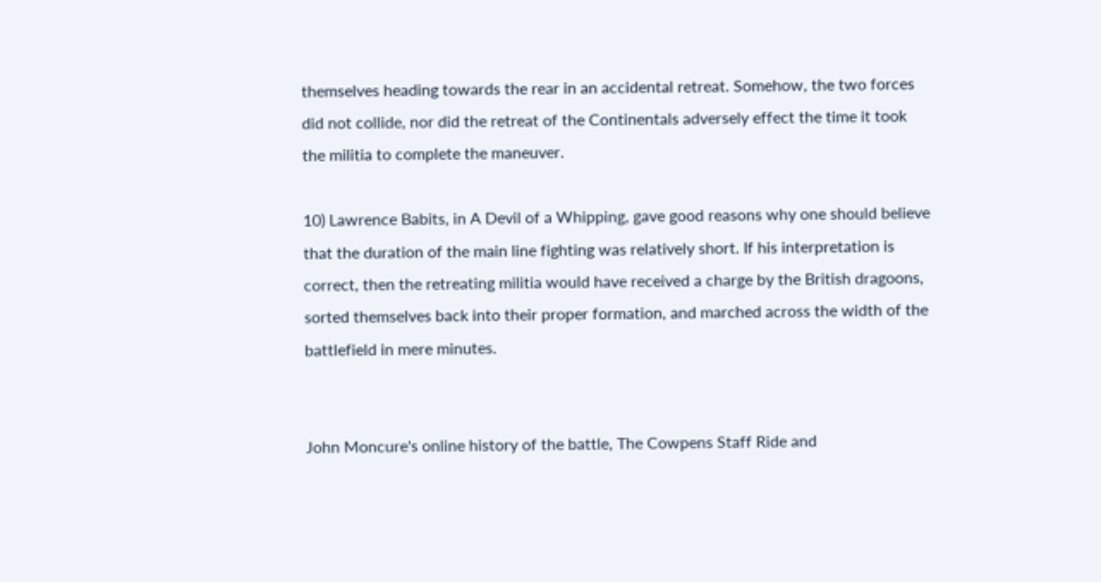themselves heading towards the rear in an accidental retreat. Somehow, the two forces did not collide, nor did the retreat of the Continentals adversely effect the time it took the militia to complete the maneuver.

10) Lawrence Babits, in A Devil of a Whipping, gave good reasons why one should believe that the duration of the main line fighting was relatively short. If his interpretation is correct, then the retreating militia would have received a charge by the British dragoons, sorted themselves back into their proper formation, and marched across the width of the battlefield in mere minutes.


John Moncure's online history of the battle, The Cowpens Staff Ride and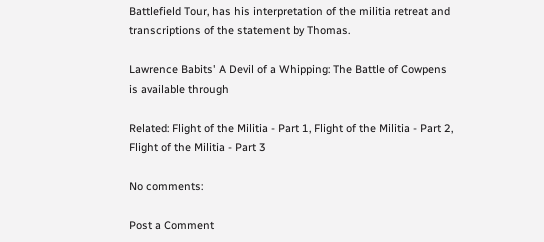Battlefield Tour, has his interpretation of the militia retreat and transcriptions of the statement by Thomas.

Lawrence Babits' A Devil of a Whipping: The Battle of Cowpens is available through

Related: Flight of the Militia - Part 1, Flight of the Militia - Part 2, Flight of the Militia - Part 3

No comments:

Post a Comment